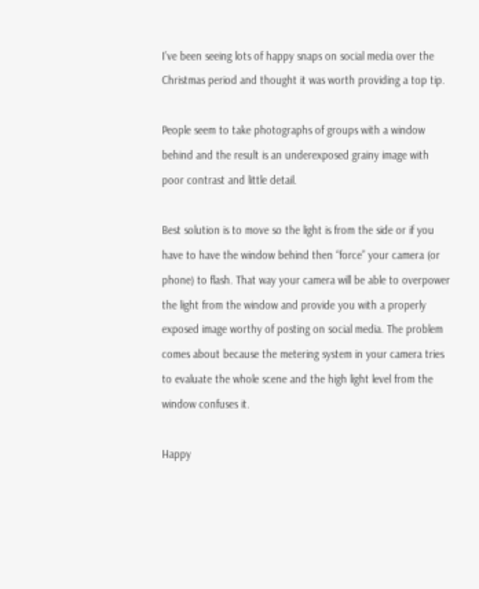I’ve been seeing lots of happy snaps on social media over the Christmas period and thought it was worth providing a top tip.

People seem to take photographs of groups with a window behind and the result is an underexposed grainy image with poor contrast and little detail.

Best solution is to move so the light is from the side or if you have to have the window behind then “force” your camera (or phone) to flash. That way your camera will be able to overpower the light from the window and provide you with a properly exposed image worthy of posting on social media. The problem comes about because the metering system in your camera tries to evaluate the whole scene and the high light level from the window confuses it.

Happy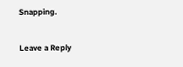Snapping.

Leave a Reply